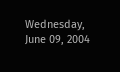Wednesday, June 09, 2004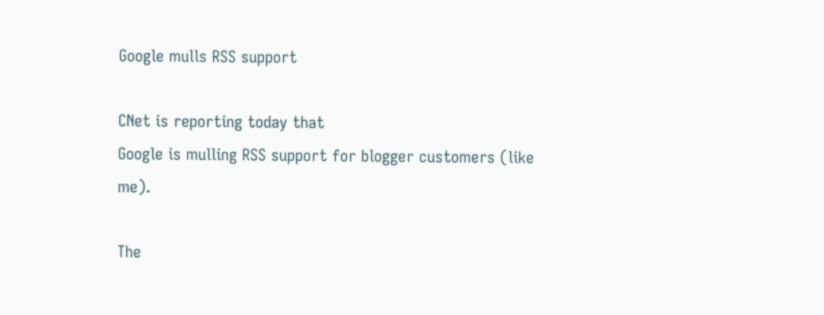Google mulls RSS support

CNet is reporting today that
Google is mulling RSS support for blogger customers (like me).

The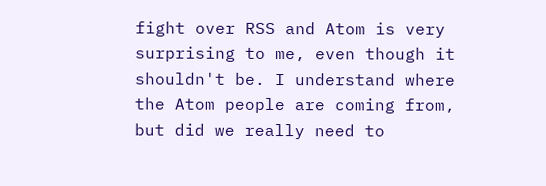fight over RSS and Atom is very surprising to me, even though it shouldn't be. I understand where the Atom people are coming from, but did we really need to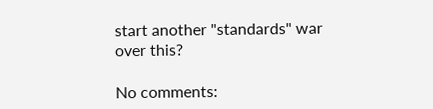start another "standards" war over this?

No comments: